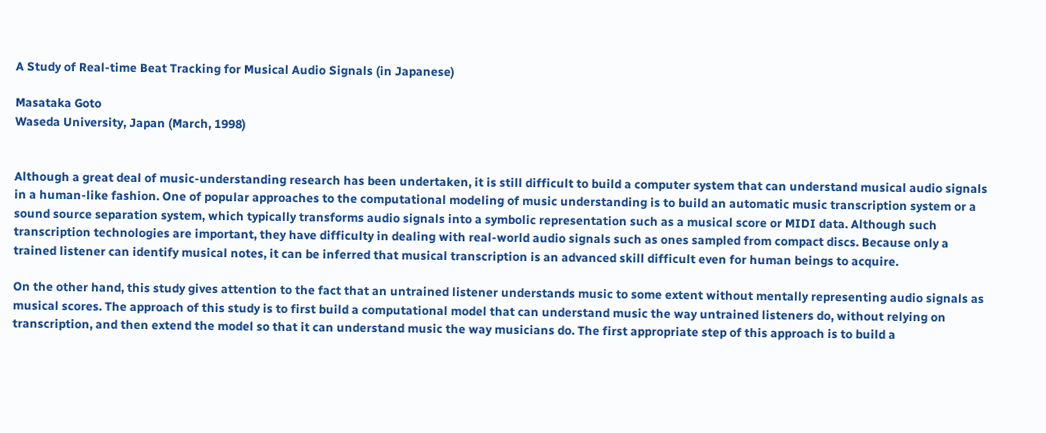A Study of Real-time Beat Tracking for Musical Audio Signals (in Japanese)

Masataka Goto
Waseda University, Japan (March, 1998)


Although a great deal of music-understanding research has been undertaken, it is still difficult to build a computer system that can understand musical audio signals in a human-like fashion. One of popular approaches to the computational modeling of music understanding is to build an automatic music transcription system or a sound source separation system, which typically transforms audio signals into a symbolic representation such as a musical score or MIDI data. Although such transcription technologies are important, they have difficulty in dealing with real-world audio signals such as ones sampled from compact discs. Because only a trained listener can identify musical notes, it can be inferred that musical transcription is an advanced skill difficult even for human beings to acquire.

On the other hand, this study gives attention to the fact that an untrained listener understands music to some extent without mentally representing audio signals as musical scores. The approach of this study is to first build a computational model that can understand music the way untrained listeners do, without relying on transcription, and then extend the model so that it can understand music the way musicians do. The first appropriate step of this approach is to build a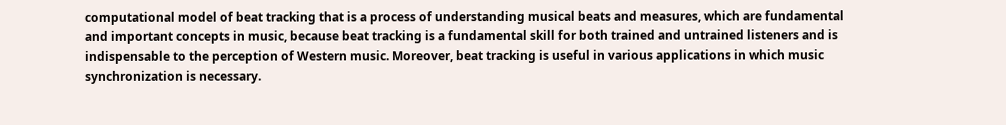computational model of beat tracking that is a process of understanding musical beats and measures, which are fundamental and important concepts in music, because beat tracking is a fundamental skill for both trained and untrained listeners and is indispensable to the perception of Western music. Moreover, beat tracking is useful in various applications in which music synchronization is necessary.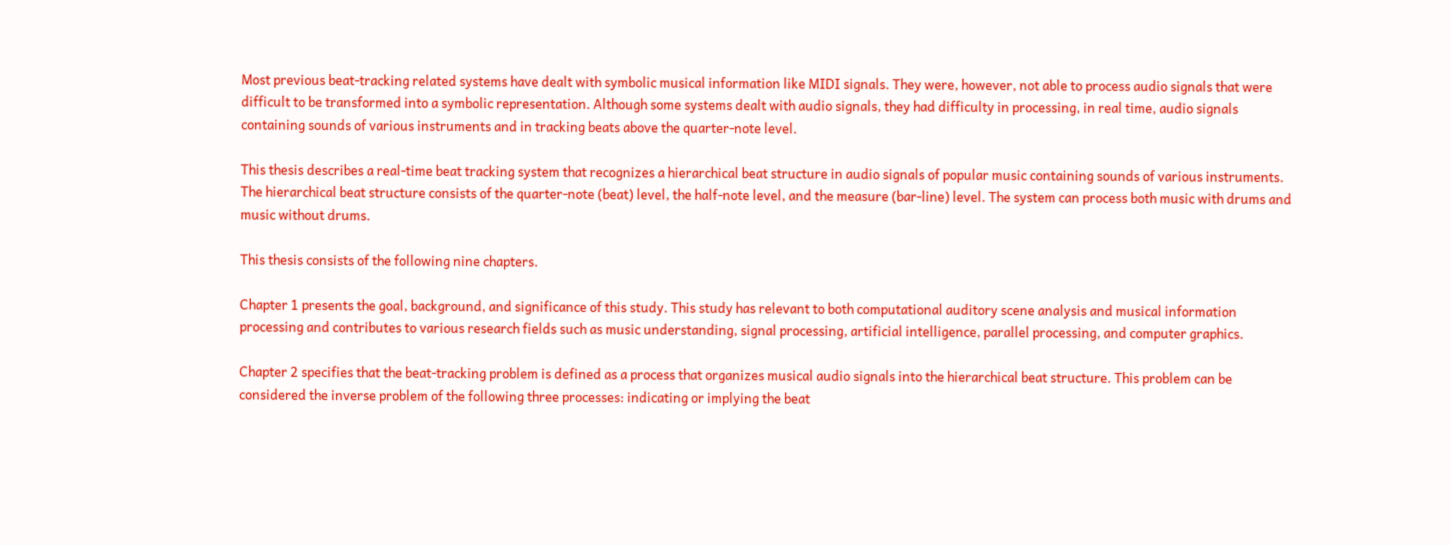Most previous beat-tracking related systems have dealt with symbolic musical information like MIDI signals. They were, however, not able to process audio signals that were difficult to be transformed into a symbolic representation. Although some systems dealt with audio signals, they had difficulty in processing, in real time, audio signals containing sounds of various instruments and in tracking beats above the quarter-note level.

This thesis describes a real-time beat tracking system that recognizes a hierarchical beat structure in audio signals of popular music containing sounds of various instruments. The hierarchical beat structure consists of the quarter-note (beat) level, the half-note level, and the measure (bar-line) level. The system can process both music with drums and music without drums.

This thesis consists of the following nine chapters.

Chapter 1 presents the goal, background, and significance of this study. This study has relevant to both computational auditory scene analysis and musical information processing and contributes to various research fields such as music understanding, signal processing, artificial intelligence, parallel processing, and computer graphics.

Chapter 2 specifies that the beat-tracking problem is defined as a process that organizes musical audio signals into the hierarchical beat structure. This problem can be considered the inverse problem of the following three processes: indicating or implying the beat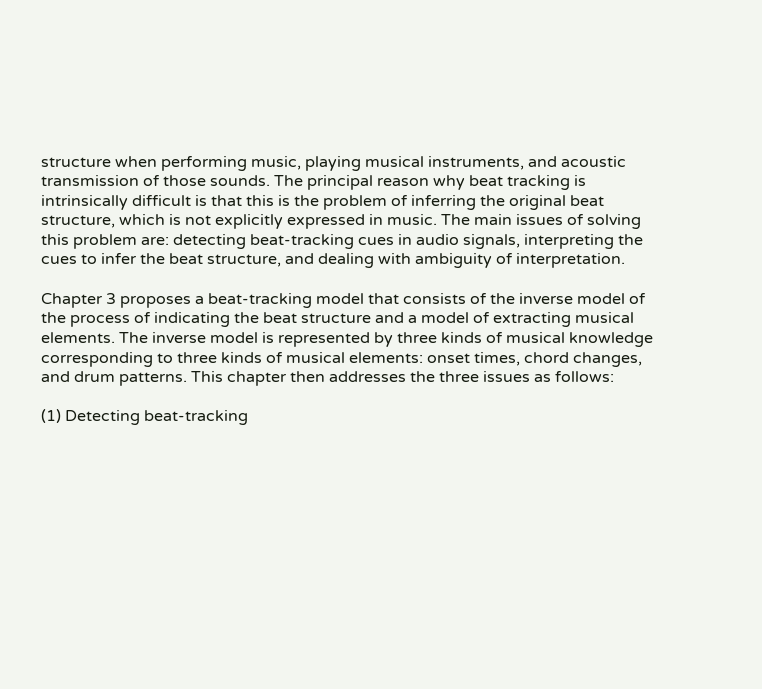structure when performing music, playing musical instruments, and acoustic transmission of those sounds. The principal reason why beat tracking is intrinsically difficult is that this is the problem of inferring the original beat structure, which is not explicitly expressed in music. The main issues of solving this problem are: detecting beat-tracking cues in audio signals, interpreting the cues to infer the beat structure, and dealing with ambiguity of interpretation.

Chapter 3 proposes a beat-tracking model that consists of the inverse model of the process of indicating the beat structure and a model of extracting musical elements. The inverse model is represented by three kinds of musical knowledge corresponding to three kinds of musical elements: onset times, chord changes, and drum patterns. This chapter then addresses the three issues as follows:

(1) Detecting beat-tracking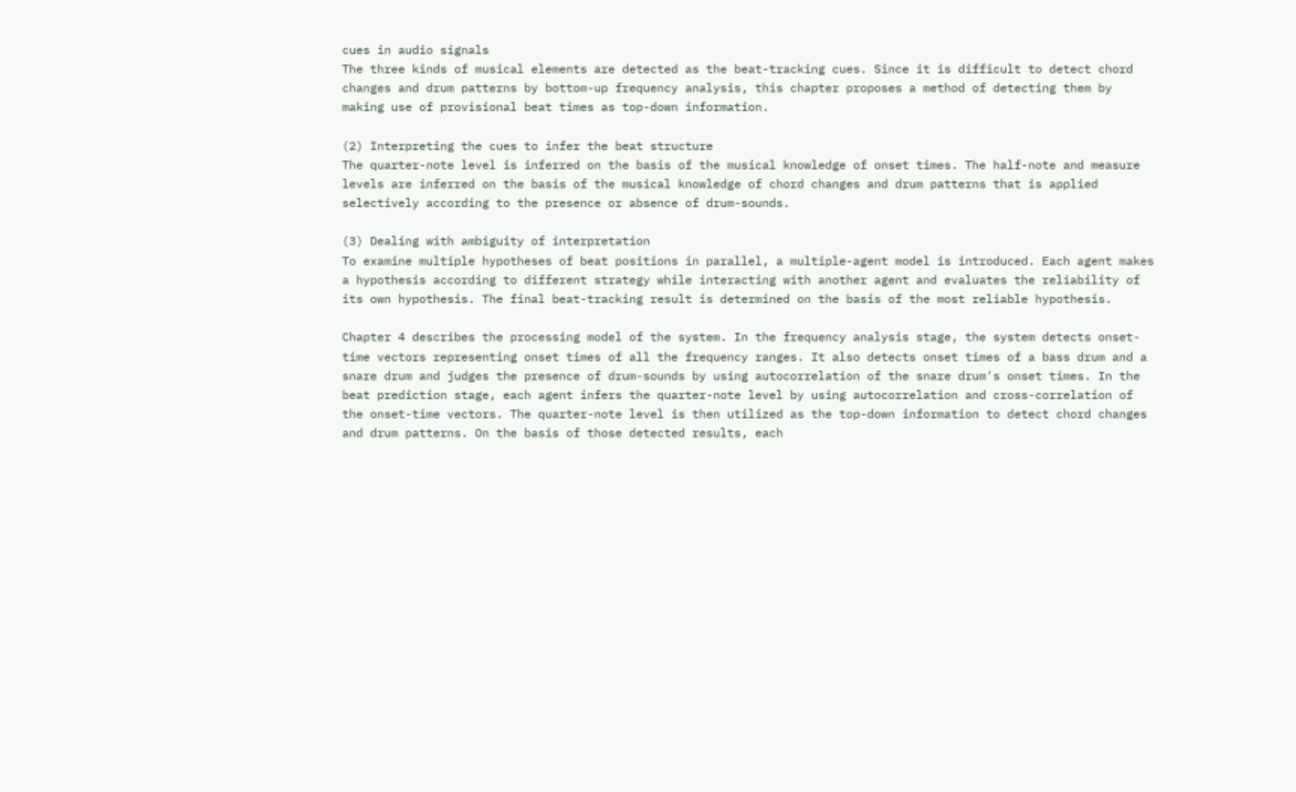cues in audio signals
The three kinds of musical elements are detected as the beat-tracking cues. Since it is difficult to detect chord changes and drum patterns by bottom-up frequency analysis, this chapter proposes a method of detecting them by making use of provisional beat times as top-down information.

(2) Interpreting the cues to infer the beat structure
The quarter-note level is inferred on the basis of the musical knowledge of onset times. The half-note and measure levels are inferred on the basis of the musical knowledge of chord changes and drum patterns that is applied selectively according to the presence or absence of drum-sounds.

(3) Dealing with ambiguity of interpretation
To examine multiple hypotheses of beat positions in parallel, a multiple-agent model is introduced. Each agent makes a hypothesis according to different strategy while interacting with another agent and evaluates the reliability of its own hypothesis. The final beat-tracking result is determined on the basis of the most reliable hypothesis.

Chapter 4 describes the processing model of the system. In the frequency analysis stage, the system detects onset-time vectors representing onset times of all the frequency ranges. It also detects onset times of a bass drum and a snare drum and judges the presence of drum-sounds by using autocorrelation of the snare drum's onset times. In the beat prediction stage, each agent infers the quarter-note level by using autocorrelation and cross-correlation of the onset-time vectors. The quarter-note level is then utilized as the top-down information to detect chord changes and drum patterns. On the basis of those detected results, each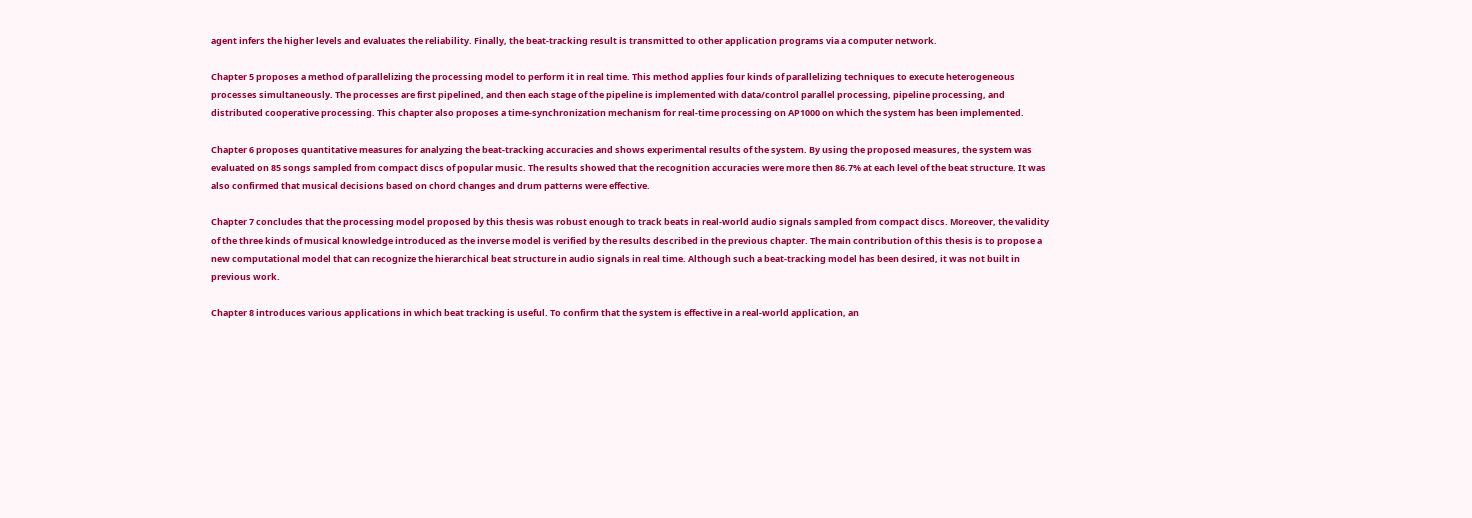agent infers the higher levels and evaluates the reliability. Finally, the beat-tracking result is transmitted to other application programs via a computer network.

Chapter 5 proposes a method of parallelizing the processing model to perform it in real time. This method applies four kinds of parallelizing techniques to execute heterogeneous processes simultaneously. The processes are first pipelined, and then each stage of the pipeline is implemented with data/control parallel processing, pipeline processing, and distributed cooperative processing. This chapter also proposes a time-synchronization mechanism for real-time processing on AP1000 on which the system has been implemented.

Chapter 6 proposes quantitative measures for analyzing the beat-tracking accuracies and shows experimental results of the system. By using the proposed measures, the system was evaluated on 85 songs sampled from compact discs of popular music. The results showed that the recognition accuracies were more then 86.7% at each level of the beat structure. It was also confirmed that musical decisions based on chord changes and drum patterns were effective.

Chapter 7 concludes that the processing model proposed by this thesis was robust enough to track beats in real-world audio signals sampled from compact discs. Moreover, the validity of the three kinds of musical knowledge introduced as the inverse model is verified by the results described in the previous chapter. The main contribution of this thesis is to propose a new computational model that can recognize the hierarchical beat structure in audio signals in real time. Although such a beat-tracking model has been desired, it was not built in previous work.

Chapter 8 introduces various applications in which beat tracking is useful. To confirm that the system is effective in a real-world application, an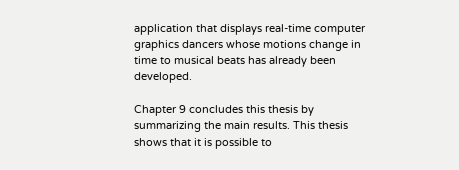application that displays real-time computer graphics dancers whose motions change in time to musical beats has already been developed.

Chapter 9 concludes this thesis by summarizing the main results. This thesis shows that it is possible to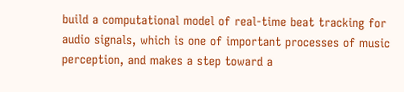build a computational model of real-time beat tracking for audio signals, which is one of important processes of music perception, and makes a step toward a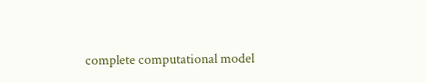complete computational model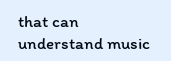that can understand music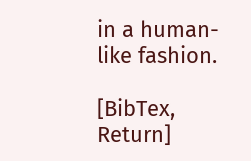in a human-like fashion.

[BibTex, Return]